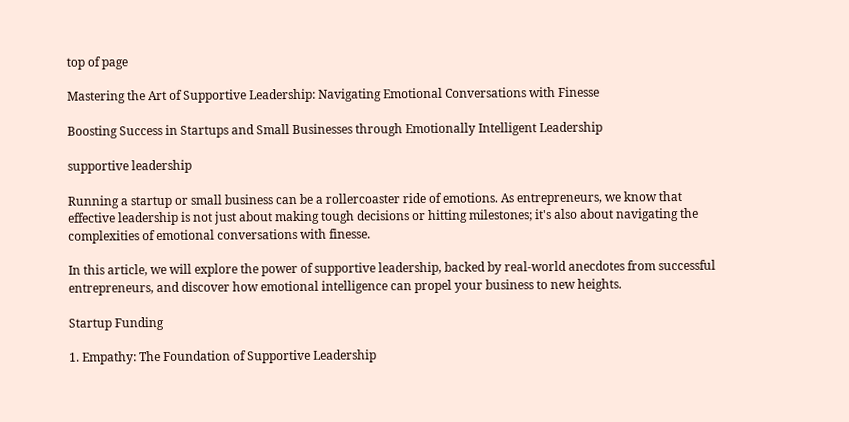top of page

Mastering the Art of Supportive Leadership: Navigating Emotional Conversations with Finesse

Boosting Success in Startups and Small Businesses through Emotionally Intelligent Leadership

supportive leadership

Running a startup or small business can be a rollercoaster ride of emotions. As entrepreneurs, we know that effective leadership is not just about making tough decisions or hitting milestones; it's also about navigating the complexities of emotional conversations with finesse.

In this article, we will explore the power of supportive leadership, backed by real-world anecdotes from successful entrepreneurs, and discover how emotional intelligence can propel your business to new heights.

Startup Funding

1. Empathy: The Foundation of Supportive Leadership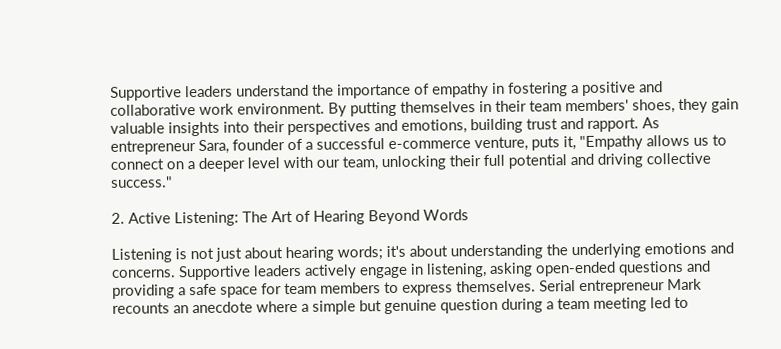Supportive leaders understand the importance of empathy in fostering a positive and collaborative work environment. By putting themselves in their team members' shoes, they gain valuable insights into their perspectives and emotions, building trust and rapport. As entrepreneur Sara, founder of a successful e-commerce venture, puts it, "Empathy allows us to connect on a deeper level with our team, unlocking their full potential and driving collective success."

2. Active Listening: The Art of Hearing Beyond Words

Listening is not just about hearing words; it's about understanding the underlying emotions and concerns. Supportive leaders actively engage in listening, asking open-ended questions and providing a safe space for team members to express themselves. Serial entrepreneur Mark recounts an anecdote where a simple but genuine question during a team meeting led to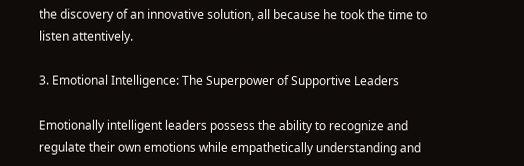the discovery of an innovative solution, all because he took the time to listen attentively.

3. Emotional Intelligence: The Superpower of Supportive Leaders

Emotionally intelligent leaders possess the ability to recognize and regulate their own emotions while empathetically understanding and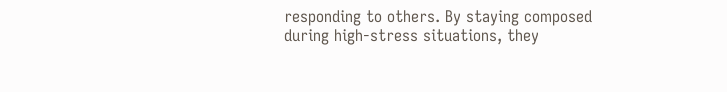responding to others. By staying composed during high-stress situations, they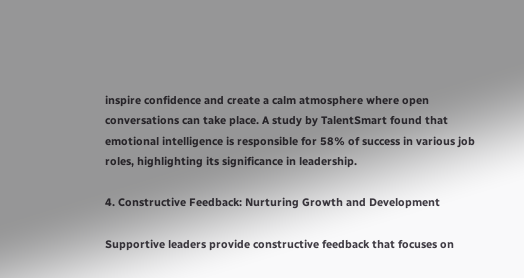inspire confidence and create a calm atmosphere where open conversations can take place. A study by TalentSmart found that emotional intelligence is responsible for 58% of success in various job roles, highlighting its significance in leadership.

4. Constructive Feedback: Nurturing Growth and Development

Supportive leaders provide constructive feedback that focuses on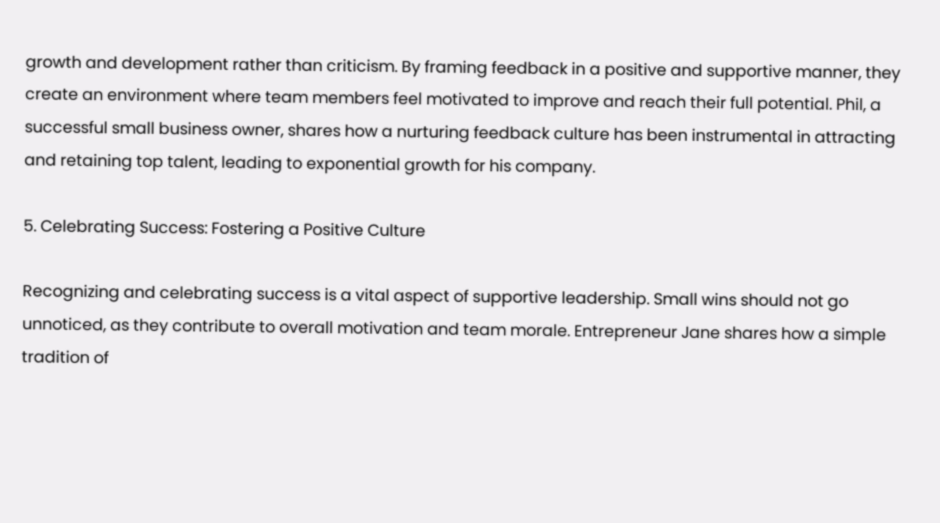growth and development rather than criticism. By framing feedback in a positive and supportive manner, they create an environment where team members feel motivated to improve and reach their full potential. Phil, a successful small business owner, shares how a nurturing feedback culture has been instrumental in attracting and retaining top talent, leading to exponential growth for his company.

5. Celebrating Success: Fostering a Positive Culture

Recognizing and celebrating success is a vital aspect of supportive leadership. Small wins should not go unnoticed, as they contribute to overall motivation and team morale. Entrepreneur Jane shares how a simple tradition of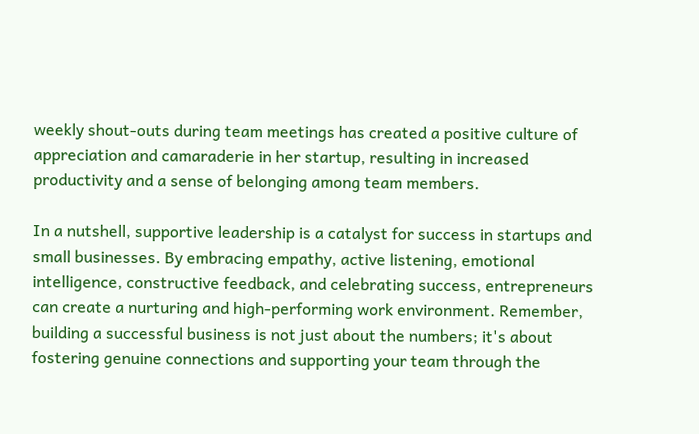weekly shout-outs during team meetings has created a positive culture of appreciation and camaraderie in her startup, resulting in increased productivity and a sense of belonging among team members.

In a nutshell, supportive leadership is a catalyst for success in startups and small businesses. By embracing empathy, active listening, emotional intelligence, constructive feedback, and celebrating success, entrepreneurs can create a nurturing and high-performing work environment. Remember, building a successful business is not just about the numbers; it's about fostering genuine connections and supporting your team through the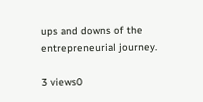ups and downs of the entrepreneurial journey.

3 views0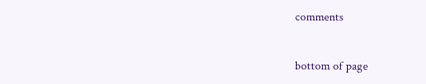comments


bottom of page